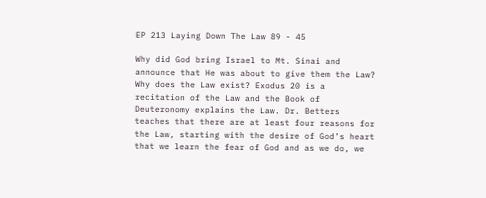EP 213 Laying Down The Law 89 - 45

Why did God bring Israel to Mt. Sinai and announce that He was about to give them the Law? Why does the Law exist? Exodus 20 is a recitation of the Law and the Book of Deuteronomy explains the Law. Dr. Betters teaches that there are at least four reasons for the Law, starting with the desire of God’s heart that we learn the fear of God and as we do, we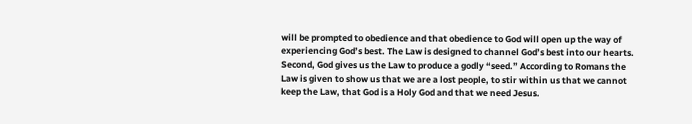will be prompted to obedience and that obedience to God will open up the way of experiencing God’s best. The Law is designed to channel God’s best into our hearts. Second, God gives us the Law to produce a godly “seed.” According to Romans the Law is given to show us that we are a lost people, to stir within us that we cannot keep the Law, that God is a Holy God and that we need Jesus.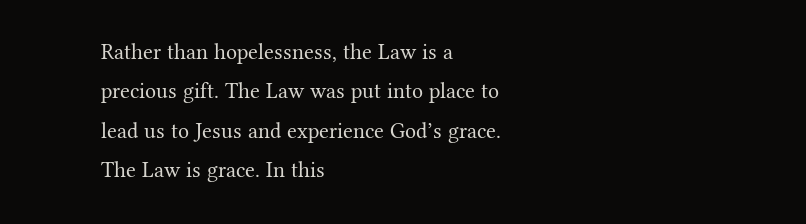Rather than hopelessness, the Law is a precious gift. The Law was put into place to lead us to Jesus and experience God’s grace. The Law is grace. In this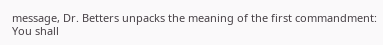message, Dr. Betters unpacks the meaning of the first commandment: You shall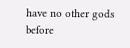have no other gods before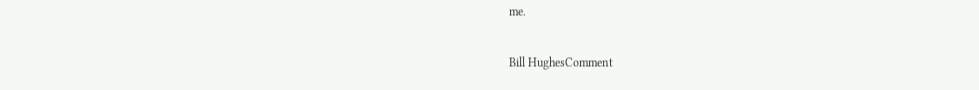me.

Bill HughesComment